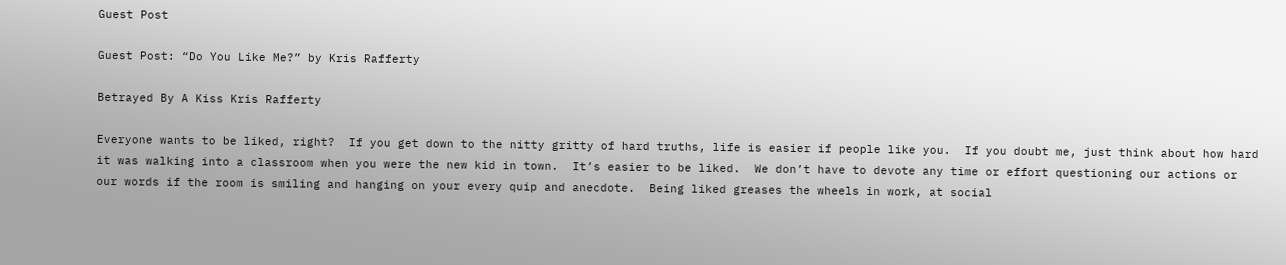Guest Post

Guest Post: “Do You Like Me?” by Kris Rafferty

Betrayed By A Kiss Kris Rafferty

Everyone wants to be liked, right?  If you get down to the nitty gritty of hard truths, life is easier if people like you.  If you doubt me, just think about how hard it was walking into a classroom when you were the new kid in town.  It’s easier to be liked.  We don’t have to devote any time or effort questioning our actions or our words if the room is smiling and hanging on your every quip and anecdote.  Being liked greases the wheels in work, at social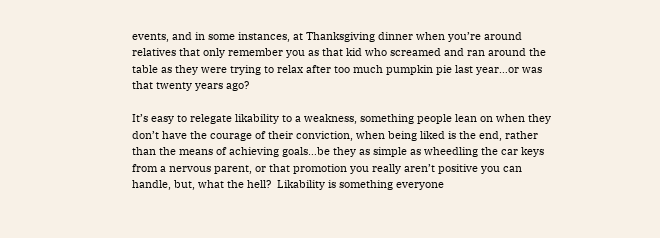events, and in some instances, at Thanksgiving dinner when you’re around relatives that only remember you as that kid who screamed and ran around the table as they were trying to relax after too much pumpkin pie last year…or was that twenty years ago?

It’s easy to relegate likability to a weakness, something people lean on when they don’t have the courage of their conviction, when being liked is the end, rather than the means of achieving goals…be they as simple as wheedling the car keys from a nervous parent, or that promotion you really aren’t positive you can handle, but, what the hell?  Likability is something everyone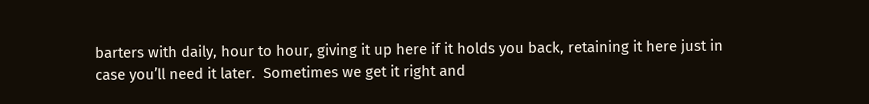barters with daily, hour to hour, giving it up here if it holds you back, retaining it here just in case you’ll need it later.  Sometimes we get it right and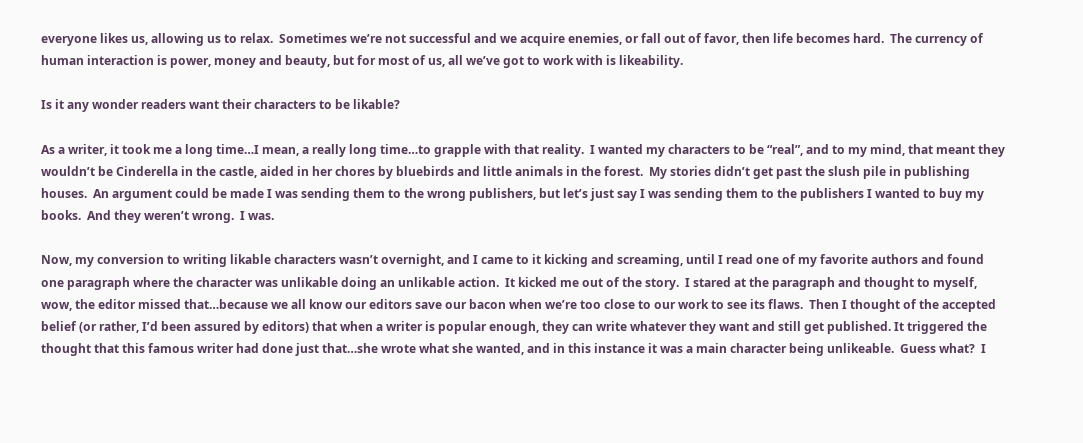everyone likes us, allowing us to relax.  Sometimes we’re not successful and we acquire enemies, or fall out of favor, then life becomes hard.  The currency of human interaction is power, money and beauty, but for most of us, all we’ve got to work with is likeability.

Is it any wonder readers want their characters to be likable?

As a writer, it took me a long time…I mean, a really long time…to grapple with that reality.  I wanted my characters to be “real”, and to my mind, that meant they wouldn’t be Cinderella in the castle, aided in her chores by bluebirds and little animals in the forest.  My stories didn’t get past the slush pile in publishing houses.  An argument could be made I was sending them to the wrong publishers, but let’s just say I was sending them to the publishers I wanted to buy my books.  And they weren’t wrong.  I was.

Now, my conversion to writing likable characters wasn’t overnight, and I came to it kicking and screaming, until I read one of my favorite authors and found one paragraph where the character was unlikable doing an unlikable action.  It kicked me out of the story.  I stared at the paragraph and thought to myself, wow, the editor missed that…because we all know our editors save our bacon when we’re too close to our work to see its flaws.  Then I thought of the accepted belief (or rather, I’d been assured by editors) that when a writer is popular enough, they can write whatever they want and still get published. It triggered the thought that this famous writer had done just that…she wrote what she wanted, and in this instance it was a main character being unlikeable.  Guess what?  I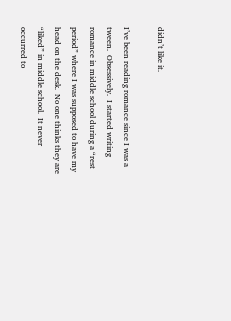didn’t like it.

I’ve been reading romance since I was a tween.  Obsessively.  I started writing romance in middle school during a “rest period” where I was supposed to have my head on the desk.  No one thinks they are “liked” in middle school.  It never occurred to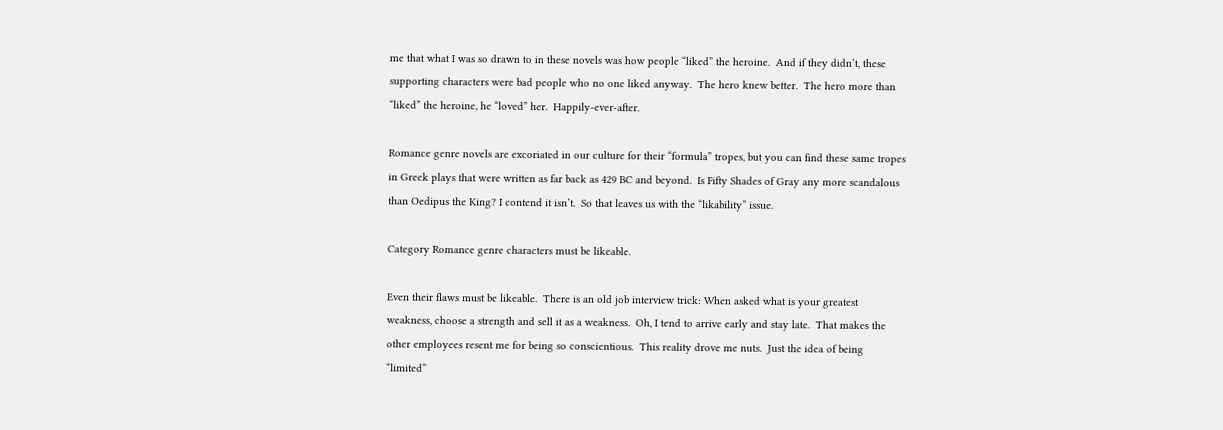me that what I was so drawn to in these novels was how people “liked” the heroine.  And if they didn’t, these supporting characters were bad people who no one liked anyway.  The hero knew better.  The hero more than “liked” the heroine, he “loved” her.  Happily-ever-after.

Romance genre novels are excoriated in our culture for their “formula” tropes, but you can find these same tropes in Greek plays that were written as far back as 429 BC and beyond.  Is Fifty Shades of Gray any more scandalous than Oedipus the King? I contend it isn’t.  So that leaves us with the “likability” issue.

Category Romance genre characters must be likeable.

Even their flaws must be likeable.  There is an old job interview trick: When asked what is your greatest weakness, choose a strength and sell it as a weakness.  Oh, I tend to arrive early and stay late.  That makes the other employees resent me for being so conscientious.  This reality drove me nuts.  Just the idea of being “limited”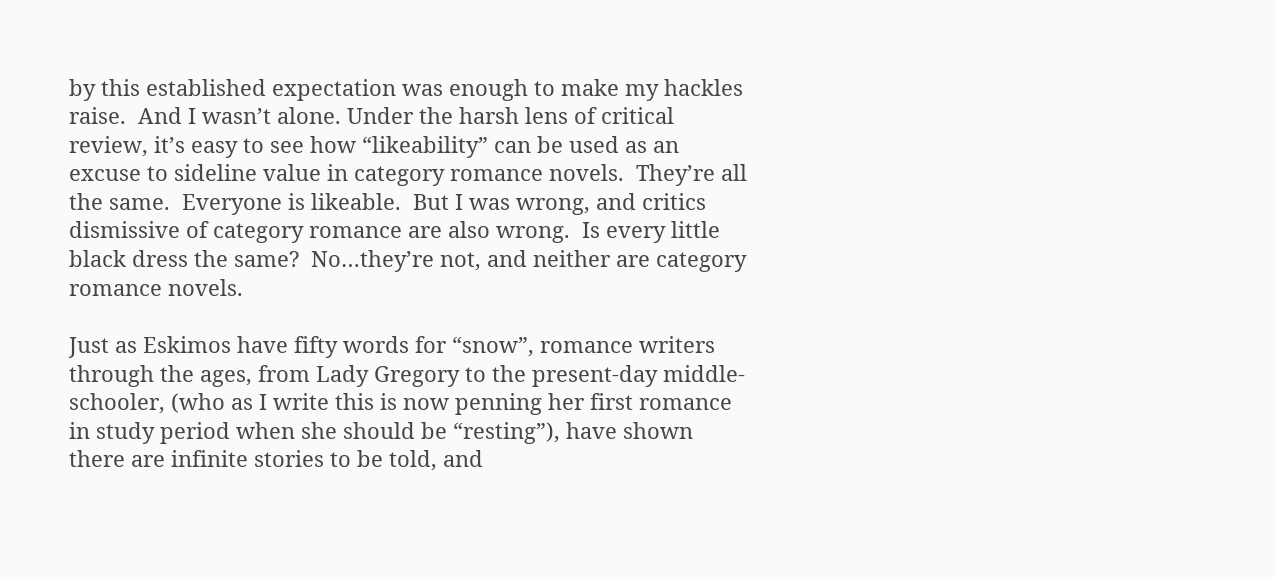by this established expectation was enough to make my hackles raise.  And I wasn’t alone. Under the harsh lens of critical review, it’s easy to see how “likeability” can be used as an excuse to sideline value in category romance novels.  They’re all the same.  Everyone is likeable.  But I was wrong, and critics dismissive of category romance are also wrong.  Is every little black dress the same?  No…they’re not, and neither are category romance novels.

Just as Eskimos have fifty words for “snow”, romance writers through the ages, from Lady Gregory to the present-day middle-schooler, (who as I write this is now penning her first romance in study period when she should be “resting”), have shown there are infinite stories to be told, and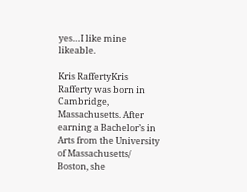yes…I like mine likeable.

Kris RaffertyKris Rafferty was born in Cambridge, Massachusetts. After earning a Bachelor’s in Arts from the University of Massachusetts/ Boston, she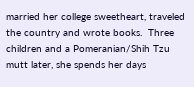married her college sweetheart, traveled the country and wrote books.  Three children and a Pomeranian/Shih Tzu mutt later, she spends her days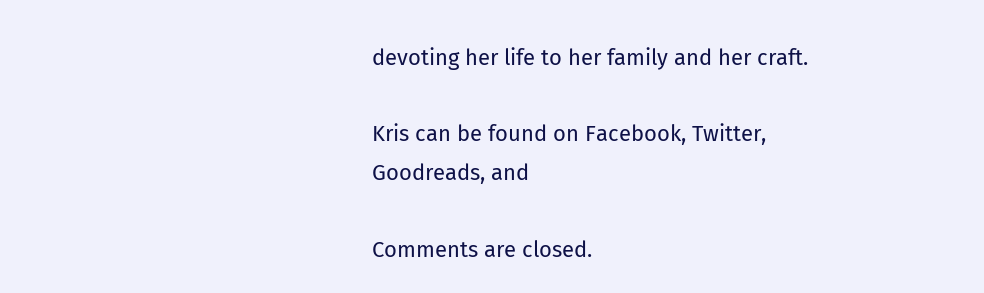devoting her life to her family and her craft.

Kris can be found on Facebook, Twitter, Goodreads, and

Comments are closed.